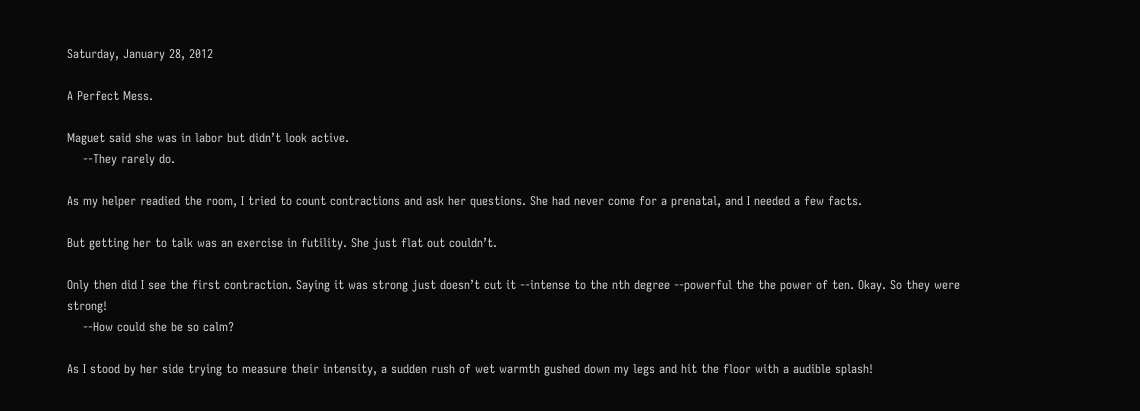Saturday, January 28, 2012

A Perfect Mess.

Maguet said she was in labor but didn’t look active.
    --They rarely do.

As my helper readied the room, I tried to count contractions and ask her questions. She had never come for a prenatal, and I needed a few facts.

But getting her to talk was an exercise in futility. She just flat out couldn’t.

Only then did I see the first contraction. Saying it was strong just doesn’t cut it --intense to the nth degree --powerful the the power of ten. Okay. So they were strong!
    --How could she be so calm?

As I stood by her side trying to measure their intensity, a sudden rush of wet warmth gushed down my legs and hit the floor with a audible splash!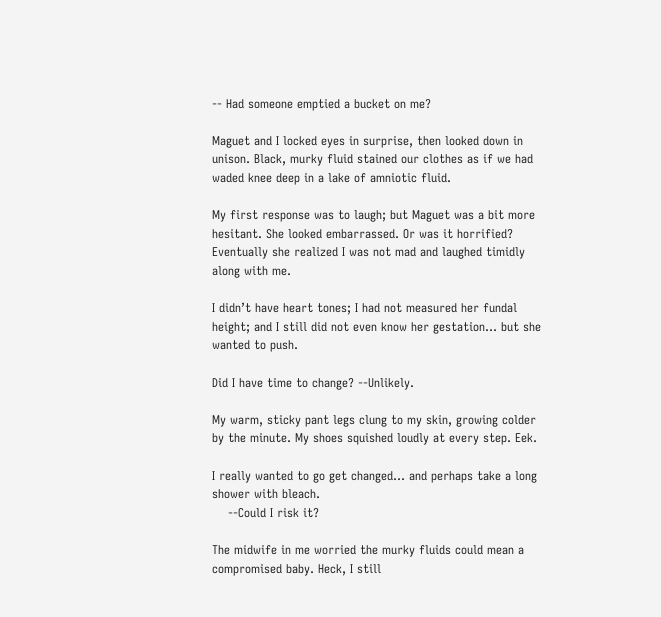-- Had someone emptied a bucket on me?

Maguet and I locked eyes in surprise, then looked down in unison. Black, murky fluid stained our clothes as if we had waded knee deep in a lake of amniotic fluid.

My first response was to laugh; but Maguet was a bit more hesitant. She looked embarrassed. Or was it horrified? Eventually she realized I was not mad and laughed timidly along with me.

I didn’t have heart tones; I had not measured her fundal height; and I still did not even know her gestation... but she wanted to push.

Did I have time to change? --Unlikely.

My warm, sticky pant legs clung to my skin, growing colder by the minute. My shoes squished loudly at every step. Eek.

I really wanted to go get changed... and perhaps take a long shower with bleach.
    --Could I risk it?

The midwife in me worried the murky fluids could mean a compromised baby. Heck, I still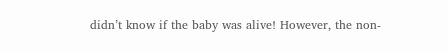didn’t know if the baby was alive! However, the non-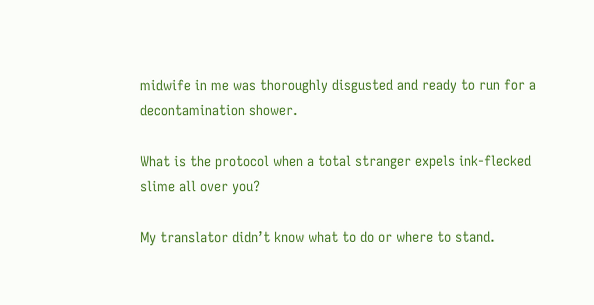midwife in me was thoroughly disgusted and ready to run for a decontamination shower.

What is the protocol when a total stranger expels ink-flecked slime all over you?

My translator didn’t know what to do or where to stand.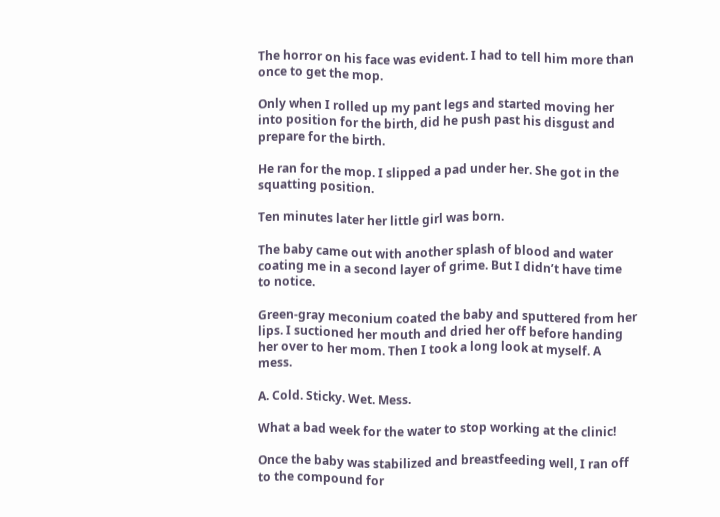The horror on his face was evident. I had to tell him more than once to get the mop.

Only when I rolled up my pant legs and started moving her into position for the birth, did he push past his disgust and prepare for the birth.

He ran for the mop. I slipped a pad under her. She got in the squatting position.

Ten minutes later her little girl was born.

The baby came out with another splash of blood and water coating me in a second layer of grime. But I didn’t have time to notice.

Green-gray meconium coated the baby and sputtered from her lips. I suctioned her mouth and dried her off before handing her over to her mom. Then I took a long look at myself. A mess.

A. Cold. Sticky. Wet. Mess.

What a bad week for the water to stop working at the clinic!

Once the baby was stabilized and breastfeeding well, I ran off to the compound for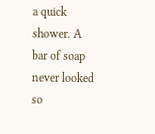a quick shower. A bar of soap never looked so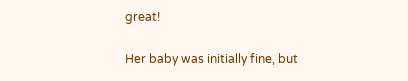great!

Her baby was initially fine, but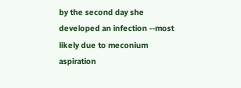by the second day she developed an infection --most likely due to meconium aspiration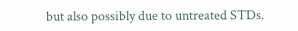but also possibly due to untreated STDs.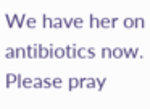We have her on antibiotics now. Please pray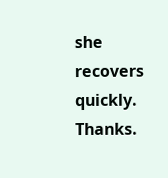she recovers quickly. Thanks.